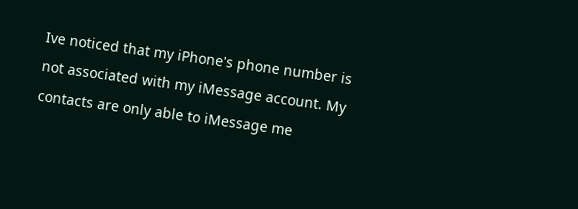Ive noticed that my iPhone's phone number is not associated with my iMessage account. My contacts are only able to iMessage me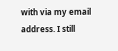with via my email address. I still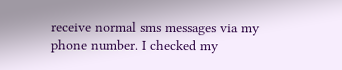receive normal sms messages via my phone number. I checked my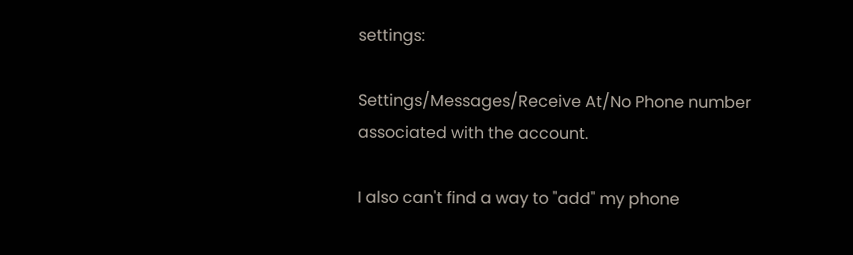settings:

Settings/Messages/Receive At/No Phone number associated with the account.

I also can't find a way to "add" my phone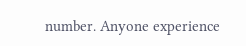number. Anyone experience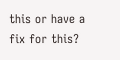this or have a fix for this?